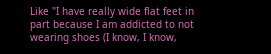Like "I have really wide flat feet in part because I am addicted to not wearing shoes (I know, I know,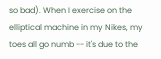so bad). When I exercise on the elliptical machine in my Nikes, my toes all go numb -- it's due to the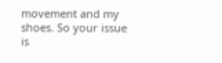movement and my shoes. So your issue is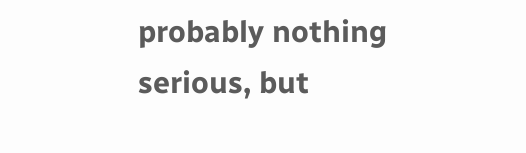probably nothing serious, but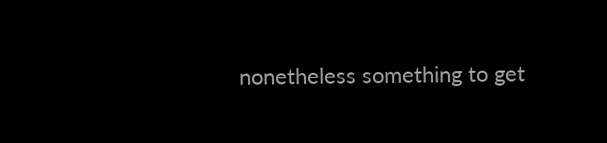nonetheless something to get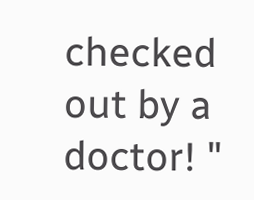checked out by a doctor! "